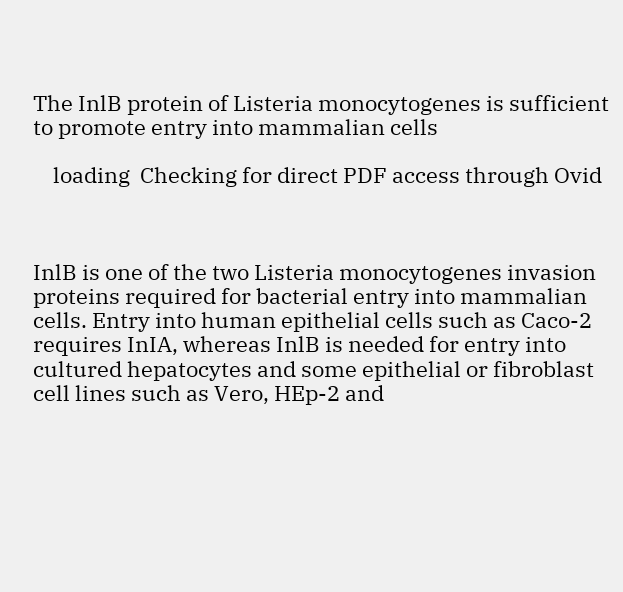The InlB protein of Listeria monocytogenes is sufficient to promote entry into mammalian cells

    loading  Checking for direct PDF access through Ovid



InlB is one of the two Listeria monocytogenes invasion proteins required for bacterial entry into mammalian cells. Entry into human epithelial cells such as Caco-2 requires InIA, whereas InlB is needed for entry into cultured hepatocytes and some epithelial or fibroblast cell lines such as Vero, HEp-2 and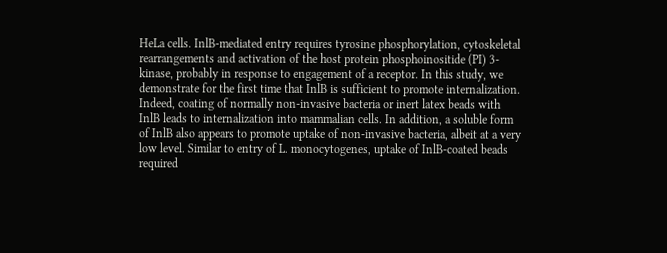HeLa cells. InlB-mediated entry requires tyrosine phosphorylation, cytoskeletal rearrangements and activation of the host protein phosphoinositide (PI) 3-kinase, probably in response to engagement of a receptor. In this study, we demonstrate for the first time that InlB is sufficient to promote internalization. Indeed, coating of normally non-invasive bacteria or inert latex beads with InlB leads to internalization into mammalian cells. In addition, a soluble form of InlB also appears to promote uptake of non-invasive bacteria, albeit at a very low level. Similar to entry of L. monocytogenes, uptake of InlB-coated beads required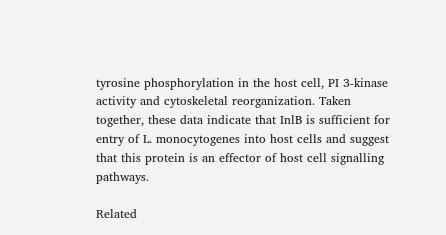tyrosine phosphorylation in the host cell, PI 3-kinase activity and cytoskeletal reorganization. Taken together, these data indicate that InlB is sufficient for entry of L. monocytogenes into host cells and suggest that this protein is an effector of host cell signalling pathways.

Related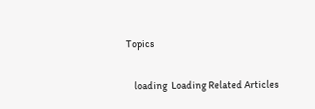Topics

    loading  Loading Related Articles